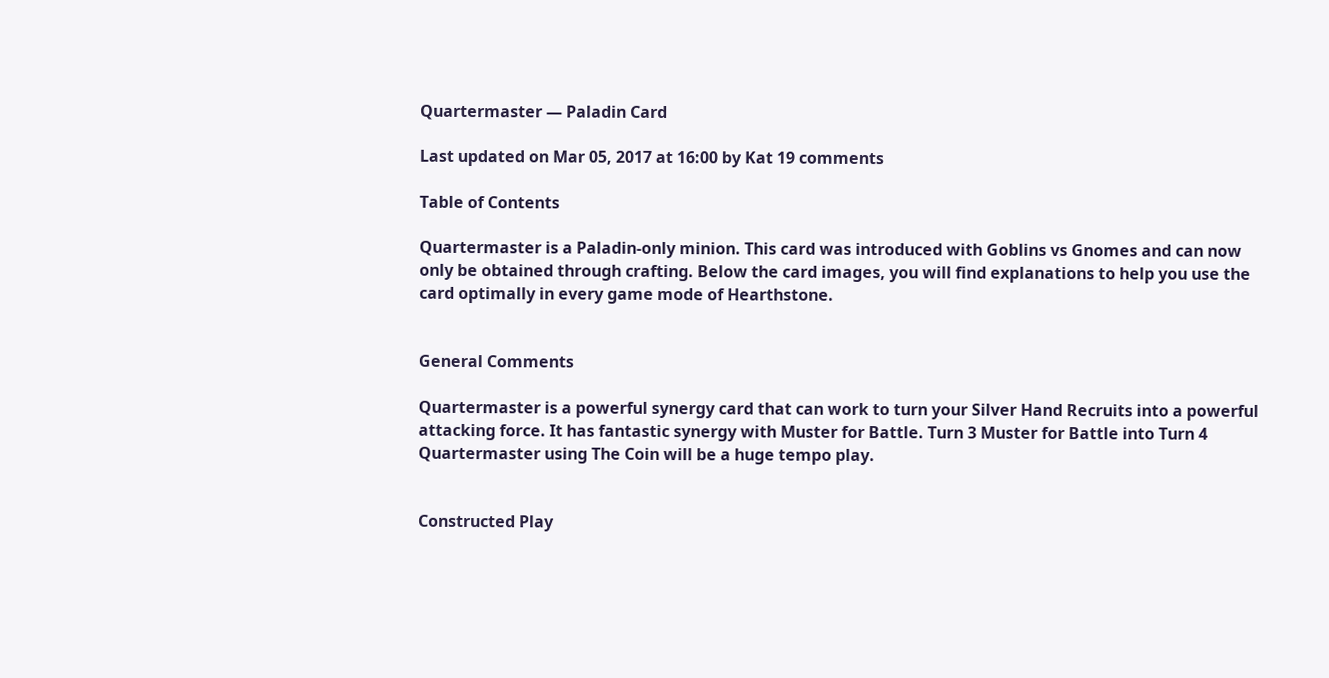Quartermaster — Paladin Card

Last updated on Mar 05, 2017 at 16:00 by Kat 19 comments

Table of Contents

Quartermaster is a Paladin-only minion. This card was introduced with Goblins vs Gnomes and can now only be obtained through crafting. Below the card images, you will find explanations to help you use the card optimally in every game mode of Hearthstone.


General Comments

Quartermaster is a powerful synergy card that can work to turn your Silver Hand Recruits into a powerful attacking force. It has fantastic synergy with Muster for Battle. Turn 3 Muster for Battle into Turn 4 Quartermaster using The Coin will be a huge tempo play.


Constructed Play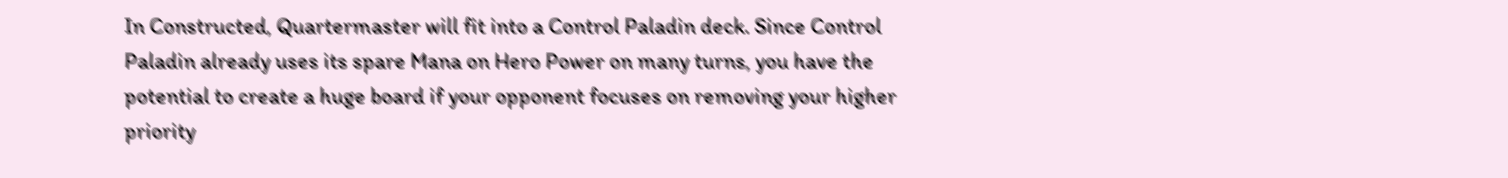In Constructed, Quartermaster will fit into a Control Paladin deck. Since Control Paladin already uses its spare Mana on Hero Power on many turns, you have the potential to create a huge board if your opponent focuses on removing your higher priority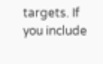targets. If you include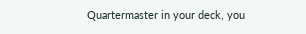Quartermaster in your deck, you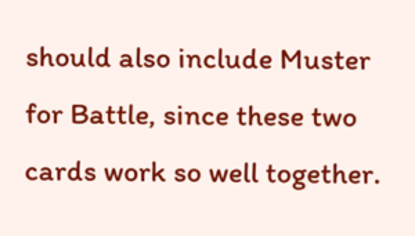should also include Muster for Battle, since these two cards work so well together.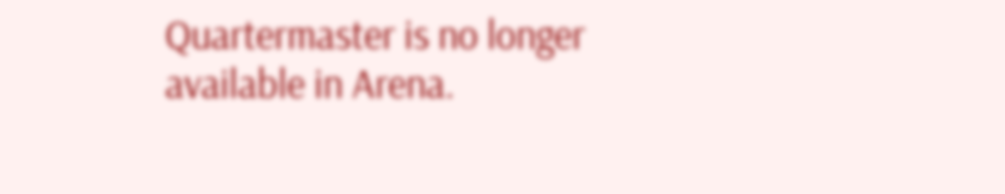Quartermaster is no longer available in Arena.